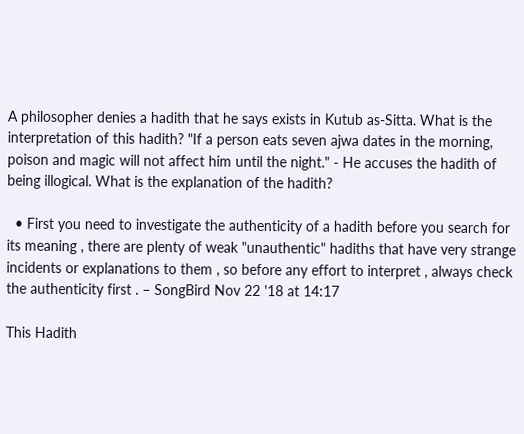A philosopher denies a hadith that he says exists in Kutub as-Sitta. What is the interpretation of this hadith? "If a person eats seven ajwa dates in the morning, poison and magic will not affect him until the night." - He accuses the hadith of being illogical. What is the explanation of the hadith?

  • First you need to investigate the authenticity of a hadith before you search for its meaning , there are plenty of weak "unauthentic" hadiths that have very strange incidents or explanations to them , so before any effort to interpret , always check the authenticity first . – SongBird Nov 22 '18 at 14:17

This Hadith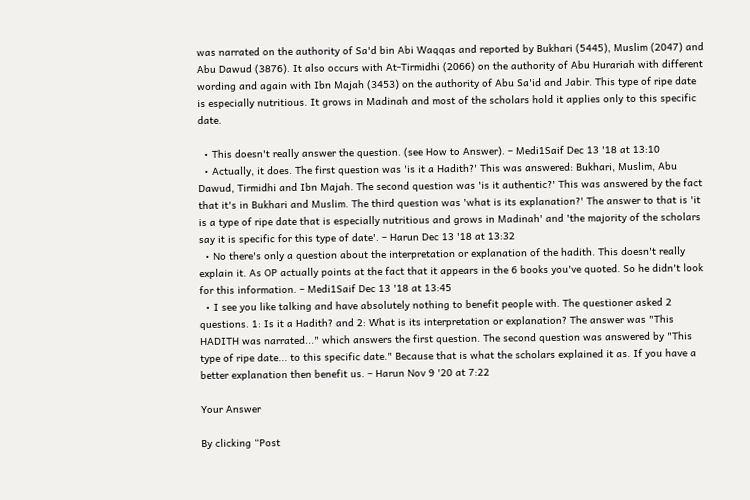was narrated on the authority of Sa'd bin Abi Waqqas and reported by Bukhari (5445), Muslim (2047) and Abu Dawud (3876). It also occurs with At-Tirmidhi (2066) on the authority of Abu Hurariah with different wording and again with Ibn Majah (3453) on the authority of Abu Sa'id and Jabir. This type of ripe date is especially nutritious. It grows in Madinah and most of the scholars hold it applies only to this specific date.

  • This doesn't really answer the question. (see How to Answer). – Medi1Saif Dec 13 '18 at 13:10
  • Actually, it does. The first question was 'is it a Hadith?' This was answered: Bukhari, Muslim, Abu Dawud, Tirmidhi and Ibn Majah. The second question was 'is it authentic?' This was answered by the fact that it's in Bukhari and Muslim. The third question was 'what is its explanation?' The answer to that is 'it is a type of ripe date that is especially nutritious and grows in Madinah' and 'the majority of the scholars say it is specific for this type of date'. – Harun Dec 13 '18 at 13:32
  • No there's only a question about the interpretation or explanation of the hadith. This doesn't really explain it. As OP actually points at the fact that it appears in the 6 books you've quoted. So he didn't look for this information. – Medi1Saif Dec 13 '18 at 13:45
  • I see you like talking and have absolutely nothing to benefit people with. The questioner asked 2 questions. 1: Is it a Hadith? and 2: What is its interpretation or explanation? The answer was "This HADITH was narrated..." which answers the first question. The second question was answered by "This type of ripe date... to this specific date." Because that is what the scholars explained it as. If you have a better explanation then benefit us. – Harun Nov 9 '20 at 7:22

Your Answer

By clicking “Post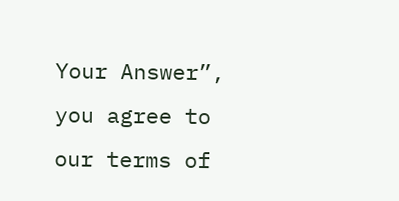Your Answer”, you agree to our terms of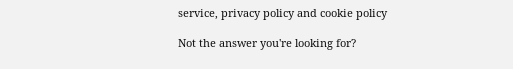service, privacy policy and cookie policy

Not the answer you're looking for?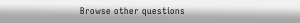Browse other questions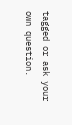tagged or ask your own question.